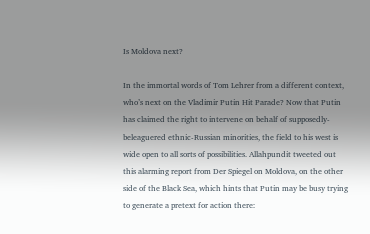Is Moldova next?

In the immortal words of Tom Lehrer from a different context, who’s next on the Vladimir Putin Hit Parade? Now that Putin has claimed the right to intervene on behalf of supposedly-beleaguered ethnic-Russian minorities, the field to his west is wide open to all sorts of possibilities. Allahpundit tweeted out this alarming report from Der Spiegel on Moldova, on the other side of the Black Sea, which hints that Putin may be busy trying to generate a pretext for action there: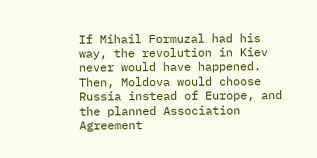If Mihail Formuzal had his way, the revolution in Kiev never would have happened. Then, Moldova would choose Russia instead of Europe, and the planned Association Agreement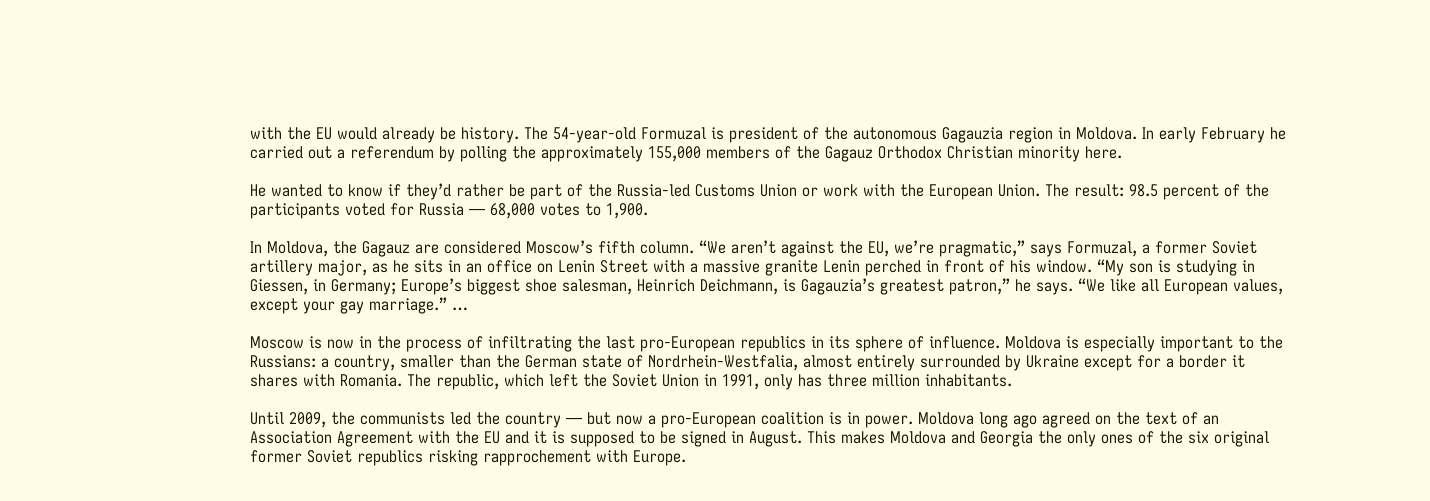with the EU would already be history. The 54-year-old Formuzal is president of the autonomous Gagauzia region in Moldova. In early February he carried out a referendum by polling the approximately 155,000 members of the Gagauz Orthodox Christian minority here.

He wanted to know if they’d rather be part of the Russia-led Customs Union or work with the European Union. The result: 98.5 percent of the participants voted for Russia — 68,000 votes to 1,900.

In Moldova, the Gagauz are considered Moscow’s fifth column. “We aren’t against the EU, we’re pragmatic,” says Formuzal, a former Soviet artillery major, as he sits in an office on Lenin Street with a massive granite Lenin perched in front of his window. “My son is studying in Giessen, in Germany; Europe’s biggest shoe salesman, Heinrich Deichmann, is Gagauzia’s greatest patron,” he says. “We like all European values, except your gay marriage.” …

Moscow is now in the process of infiltrating the last pro-European republics in its sphere of influence. Moldova is especially important to the Russians: a country, smaller than the German state of Nordrhein-Westfalia, almost entirely surrounded by Ukraine except for a border it shares with Romania. The republic, which left the Soviet Union in 1991, only has three million inhabitants.

Until 2009, the communists led the country — but now a pro-European coalition is in power. Moldova long ago agreed on the text of an Association Agreement with the EU and it is supposed to be signed in August. This makes Moldova and Georgia the only ones of the six original former Soviet republics risking rapprochement with Europe.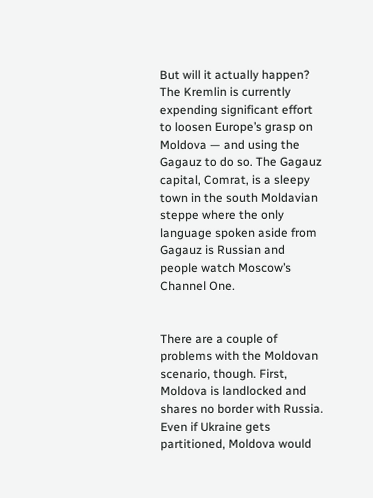But will it actually happen? The Kremlin is currently expending significant effort to loosen Europe’s grasp on Moldova — and using the Gagauz to do so. The Gagauz capital, Comrat, is a sleepy town in the south Moldavian steppe where the only language spoken aside from Gagauz is Russian and people watch Moscow’s Channel One.


There are a couple of problems with the Moldovan scenario, though. First, Moldova is landlocked and shares no border with Russia. Even if Ukraine gets partitioned, Moldova would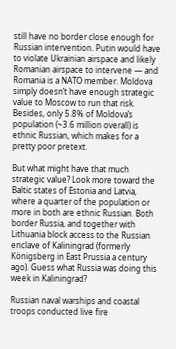still have no border close enough for Russian intervention. Putin would have to violate Ukrainian airspace and likely Romanian airspace to intervene — and Romania is a NATO member. Moldova simply doesn’t have enough strategic value to Moscow to run that risk. Besides, only 5.8% of Moldova’s population (~3.6 million overall) is ethnic Russian, which makes for a pretty poor pretext.

But what might have that much strategic value? Look more toward the Baltic states of Estonia and Latvia, where a quarter of the population or more in both are ethnic Russian. Both border Russia, and together with Lithuania block access to the Russian enclave of Kaliningrad (formerly Königsberg in East Prussia a century ago). Guess what Russia was doing this week in Kaliningrad?

Russian naval warships and coastal troops conducted live fire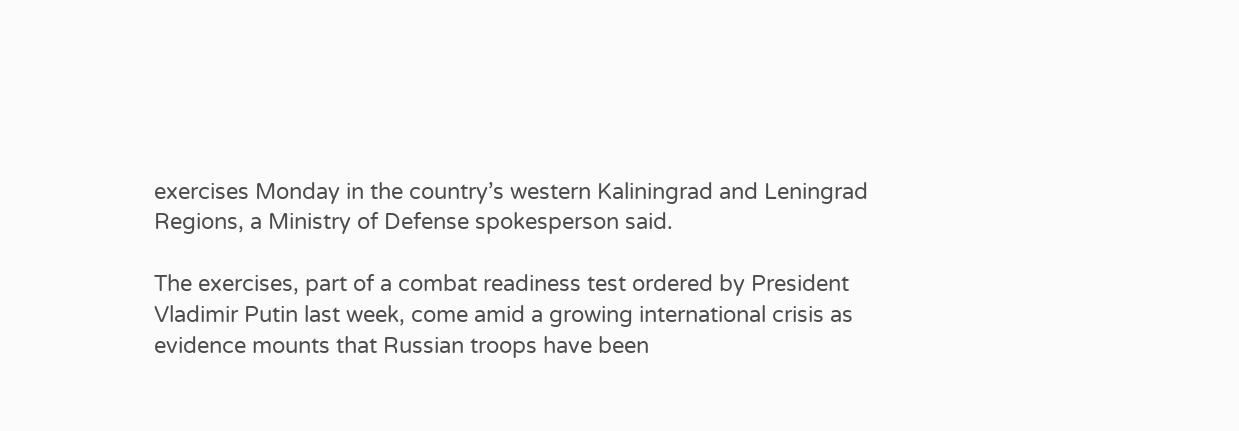exercises Monday in the country’s western Kaliningrad and Leningrad Regions, a Ministry of Defense spokesperson said.

The exercises, part of a combat readiness test ordered by President Vladimir Putin last week, come amid a growing international crisis as evidence mounts that Russian troops have been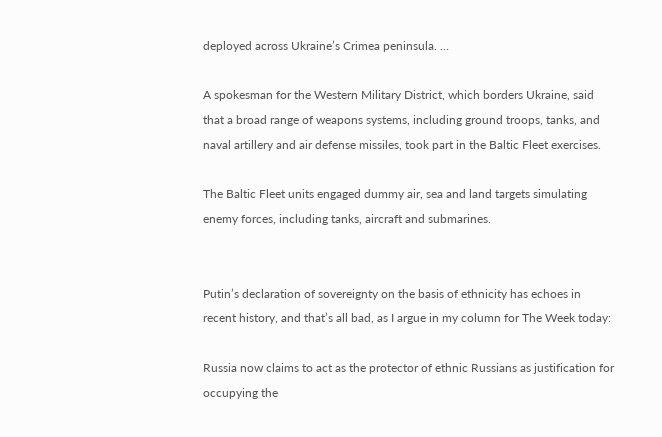deployed across Ukraine’s Crimea peninsula. …

A spokesman for the Western Military District, which borders Ukraine, said that a broad range of weapons systems, including ground troops, tanks, and naval artillery and air defense missiles, took part in the Baltic Fleet exercises.

The Baltic Fleet units engaged dummy air, sea and land targets simulating enemy forces, including tanks, aircraft and submarines.


Putin’s declaration of sovereignty on the basis of ethnicity has echoes in recent history, and that’s all bad, as I argue in my column for The Week today:

Russia now claims to act as the protector of ethnic Russians as justification for occupying the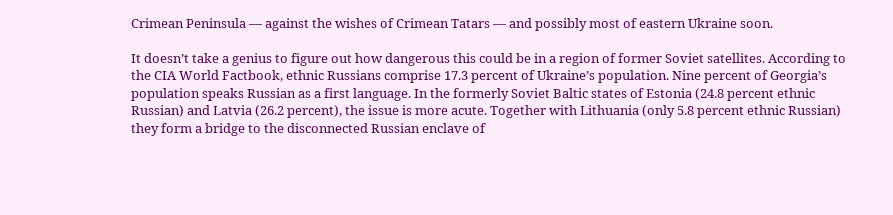Crimean Peninsula — against the wishes of Crimean Tatars — and possibly most of eastern Ukraine soon.

It doesn’t take a genius to figure out how dangerous this could be in a region of former Soviet satellites. According to the CIA World Factbook, ethnic Russians comprise 17.3 percent of Ukraine’s population. Nine percent of Georgia’s population speaks Russian as a first language. In the formerly Soviet Baltic states of Estonia (24.8 percent ethnic Russian) and Latvia (26.2 percent), the issue is more acute. Together with Lithuania (only 5.8 percent ethnic Russian) they form a bridge to the disconnected Russian enclave of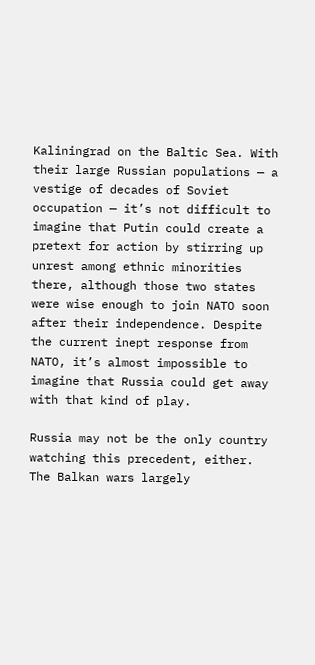Kaliningrad on the Baltic Sea. With their large Russian populations — a vestige of decades of Soviet occupation — it’s not difficult to imagine that Putin could create a pretext for action by stirring up unrest among ethnic minorities there, although those two states were wise enough to join NATO soon after their independence. Despite the current inept response from NATO, it’s almost impossible to imagine that Russia could get away with that kind of play.

Russia may not be the only country watching this precedent, either. The Balkan wars largely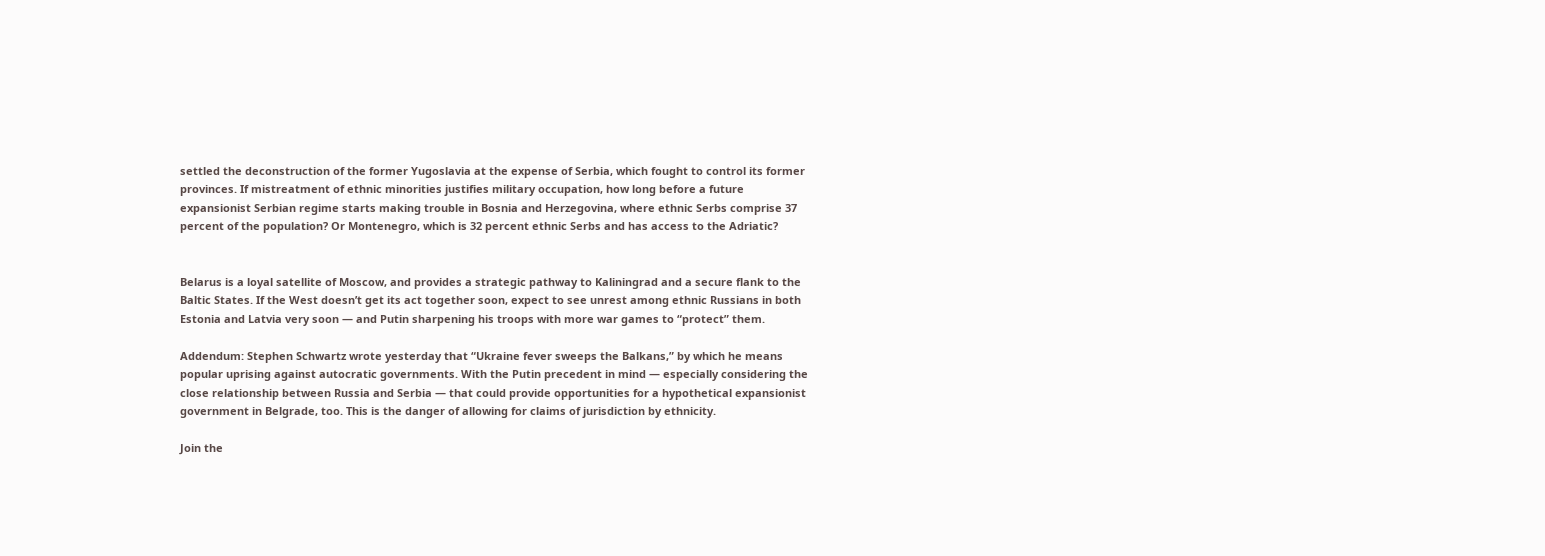settled the deconstruction of the former Yugoslavia at the expense of Serbia, which fought to control its former provinces. If mistreatment of ethnic minorities justifies military occupation, how long before a future expansionist Serbian regime starts making trouble in Bosnia and Herzegovina, where ethnic Serbs comprise 37 percent of the population? Or Montenegro, which is 32 percent ethnic Serbs and has access to the Adriatic?


Belarus is a loyal satellite of Moscow, and provides a strategic pathway to Kaliningrad and a secure flank to the Baltic States. If the West doesn’t get its act together soon, expect to see unrest among ethnic Russians in both Estonia and Latvia very soon — and Putin sharpening his troops with more war games to “protect” them.

Addendum: Stephen Schwartz wrote yesterday that “Ukraine fever sweeps the Balkans,” by which he means popular uprising against autocratic governments. With the Putin precedent in mind — especially considering the close relationship between Russia and Serbia — that could provide opportunities for a hypothetical expansionist government in Belgrade, too. This is the danger of allowing for claims of jurisdiction by ethnicity.

Join the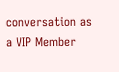conversation as a VIP Member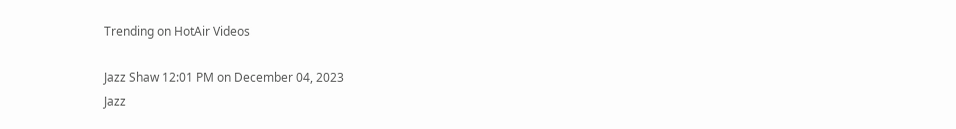Trending on HotAir Videos

Jazz Shaw 12:01 PM on December 04, 2023
Jazz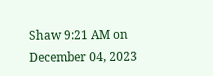Shaw 9:21 AM on December 04, 2023